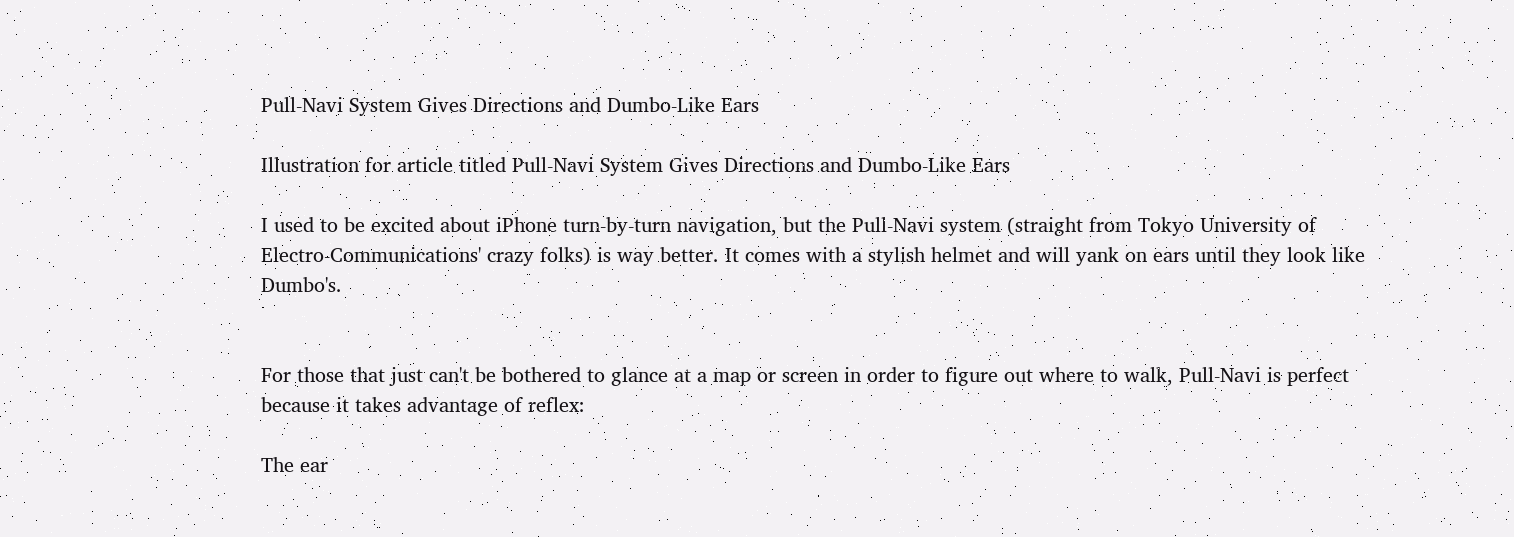Pull-Navi System Gives Directions and Dumbo-Like Ears

Illustration for article titled Pull-Navi System Gives Directions and Dumbo-Like Ears

I used to be excited about iPhone turn-by-turn navigation, but the Pull-Navi system (straight from Tokyo University of Electro-Communications' crazy folks) is way better. It comes with a stylish helmet and will yank on ears until they look like Dumbo's.


For those that just can't be bothered to glance at a map or screen in order to figure out where to walk, Pull-Navi is perfect because it takes advantage of reflex:

The ear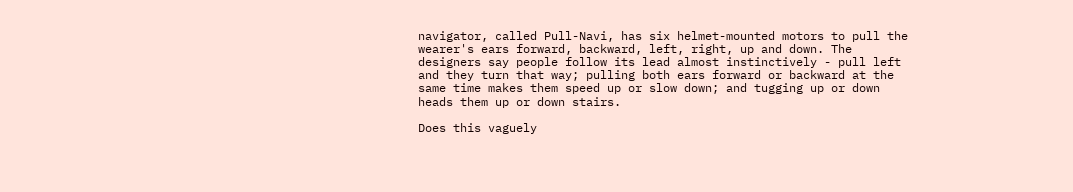navigator, called Pull-Navi, has six helmet-mounted motors to pull the wearer's ears forward, backward, left, right, up and down. The designers say people follow its lead almost instinctively - pull left and they turn that way; pulling both ears forward or backward at the same time makes them speed up or slow down; and tugging up or down heads them up or down stairs.

Does this vaguely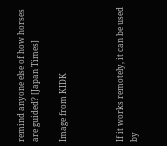remind anyone else of how horses are guided? [Japan Times]

Image from KIDK



If it works remotely, it can be used by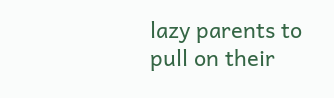lazy parents to pull on their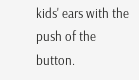kids' ears with the push of the button.